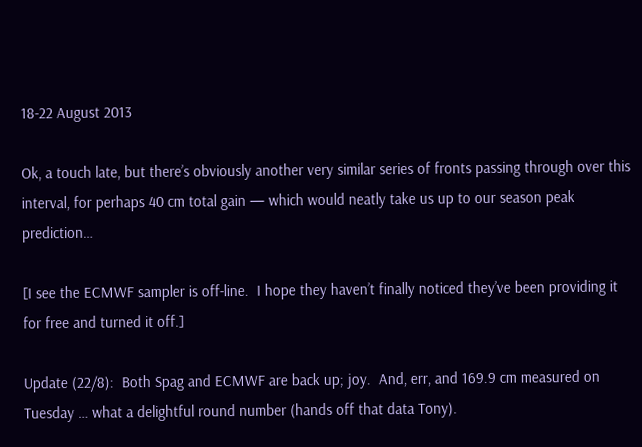18-22 August 2013

Ok, a touch late, but there’s obviously another very similar series of fronts passing through over this interval, for perhaps 40 cm total gain — which would neatly take us up to our season peak prediction…

[I see the ECMWF sampler is off-line.  I hope they haven’t finally noticed they’ve been providing it for free and turned it off.]

Update (22/8):  Both Spag and ECMWF are back up; joy.  And, err, and 169.9 cm measured on Tuesday … what a delightful round number (hands off that data Tony).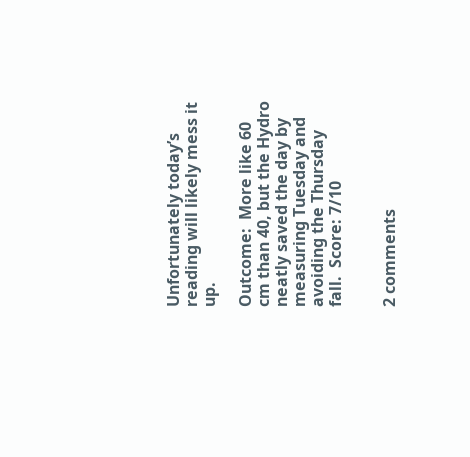Unfortunately today’s reading will likely mess it up.

Outcome:  More like 60 cm than 40, but the Hydro neatly saved the day by measuring Tuesday and avoiding the Thursday fall.  Score: 7/10


2 comments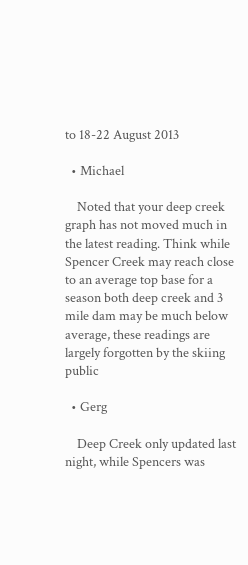to 18-22 August 2013

  • Michael

    Noted that your deep creek graph has not moved much in the latest reading. Think while Spencer Creek may reach close to an average top base for a season both deep creek and 3 mile dam may be much below average, these readings are largely forgotten by the skiing public

  • Gerg

    Deep Creek only updated last night, while Spencers was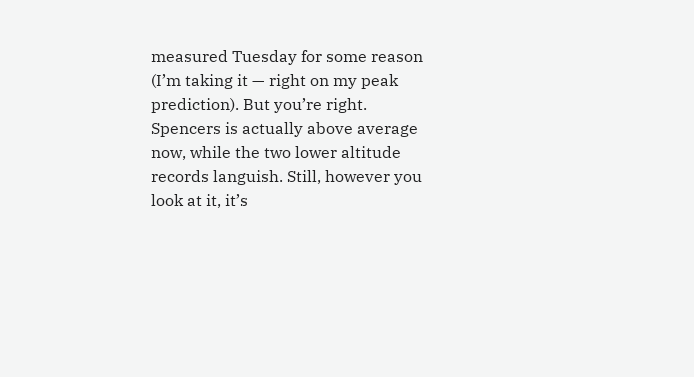measured Tuesday for some reason (I’m taking it — right on my peak prediction). But you’re right. Spencers is actually above average now, while the two lower altitude records languish. Still, however you look at it, it’s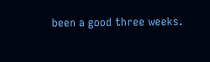been a good three weeks.